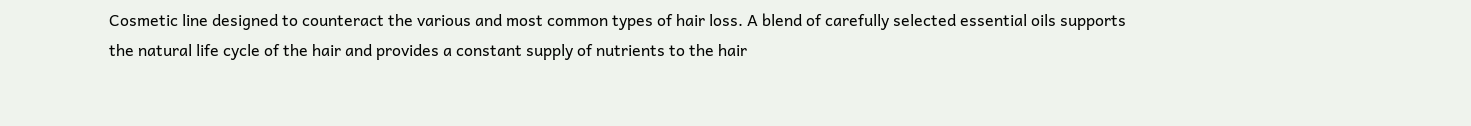Cosmetic line designed to counteract the various and most common types of hair loss. A blend of carefully selected essential oils supports the natural life cycle of the hair and provides a constant supply of nutrients to the hair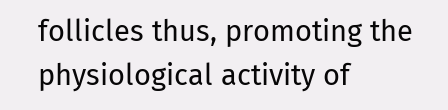follicles thus, promoting the physiological activity of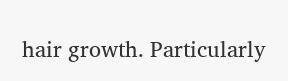hair growth. Particularly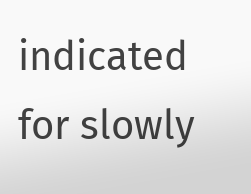indicated for slowly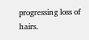progressing loss of hairs.